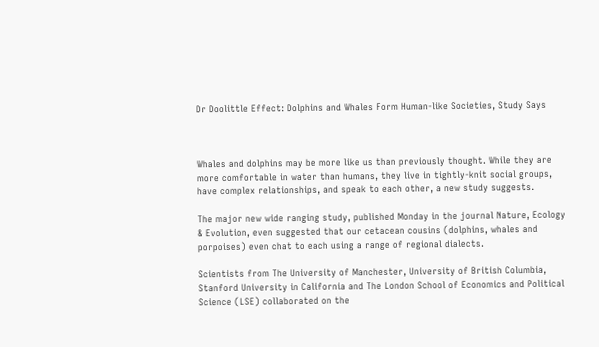Dr Doolittle Effect: Dolphins and Whales Form Human-like Societies, Study Says



Whales and dolphins may be more like us than previously thought. While they are more comfortable in water than humans, they live in tightly-knit social groups, have complex relationships, and speak to each other, a new study suggests.

The major new wide ranging study, published Monday in the journal Nature, Ecology & Evolution, even suggested that our cetacean cousins (dolphins, whales and porpoises) even chat to each using a range of regional dialects.

Scientists from The University of Manchester, University of British Columbia, Stanford University in California and The London School of Economics and Political Science (LSE) collaborated on the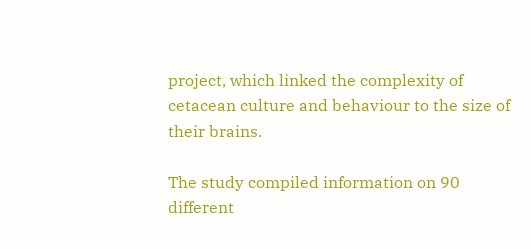project, which linked the complexity of cetacean culture and behaviour to the size of their brains.

The study compiled information on 90 different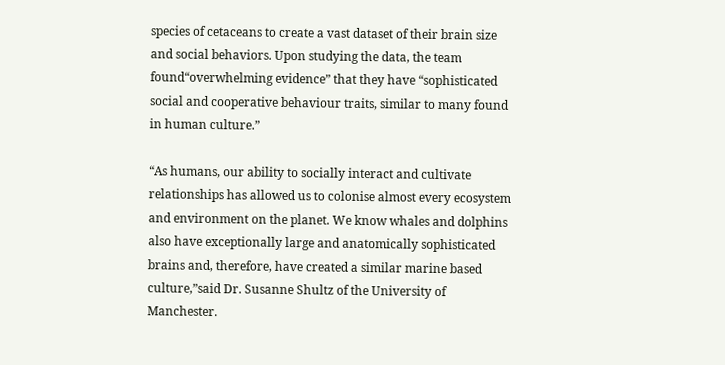species of cetaceans to create a vast dataset of their brain size and social behaviors. Upon studying the data, the team found“overwhelming evidence” that they have “sophisticated social and cooperative behaviour traits, similar to many found in human culture.”

“As humans, our ability to socially interact and cultivate relationships has allowed us to colonise almost every ecosystem and environment on the planet. We know whales and dolphins also have exceptionally large and anatomically sophisticated brains and, therefore, have created a similar marine based culture,”said Dr. Susanne Shultz of the University of Manchester.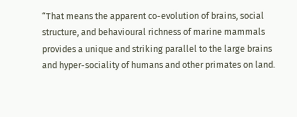“That means the apparent co-evolution of brains, social structure, and behavioural richness of marine mammals provides a unique and striking parallel to the large brains and hyper-sociality of humans and other primates on land.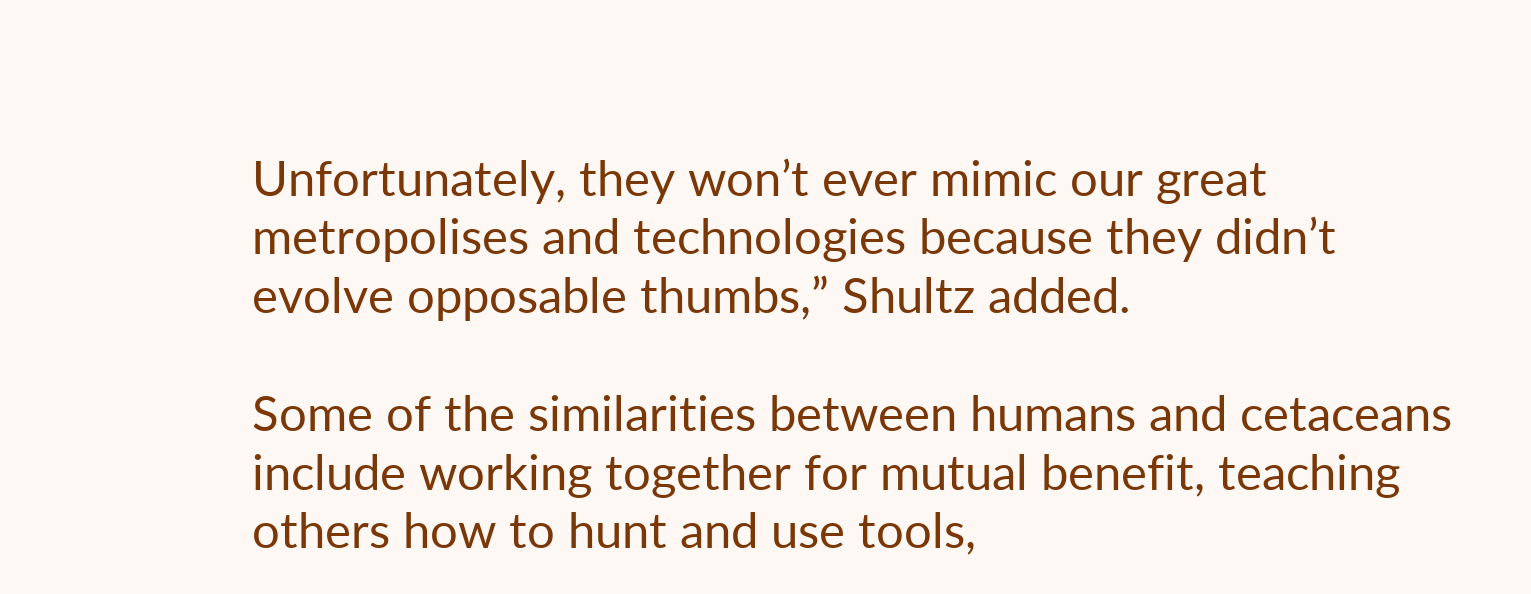Unfortunately, they won’t ever mimic our great metropolises and technologies because they didn’t evolve opposable thumbs,” Shultz added.

Some of the similarities between humans and cetaceans include working together for mutual benefit, teaching others how to hunt and use tools,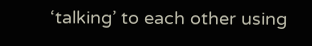‘talking’ to each other using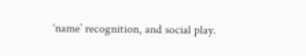‘name’ recognition, and social play.